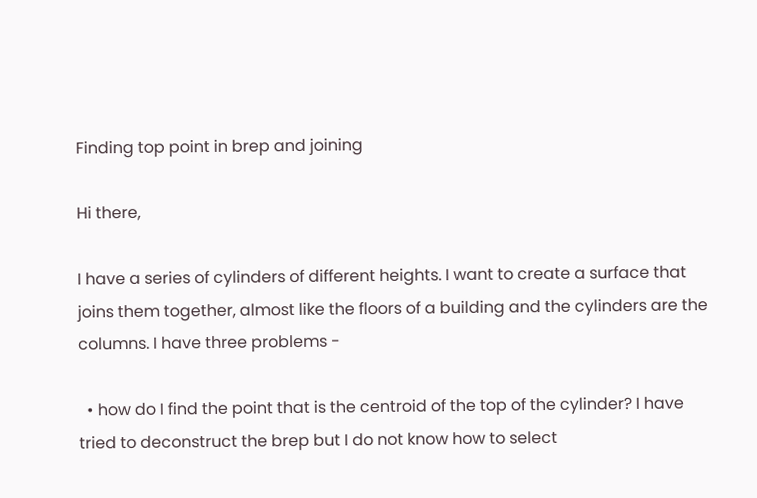Finding top point in brep and joining

Hi there,

I have a series of cylinders of different heights. I want to create a surface that joins them together, almost like the floors of a building and the cylinders are the columns. I have three problems -

  • how do I find the point that is the centroid of the top of the cylinder? I have tried to deconstruct the brep but I do not know how to select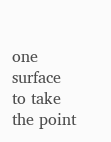one surface to take the point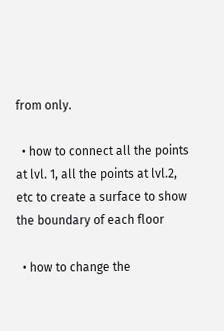from only.

  • how to connect all the points at lvl. 1, all the points at lvl.2, etc to create a surface to show the boundary of each floor

  • how to change the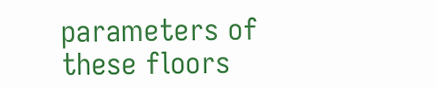parameters of these floors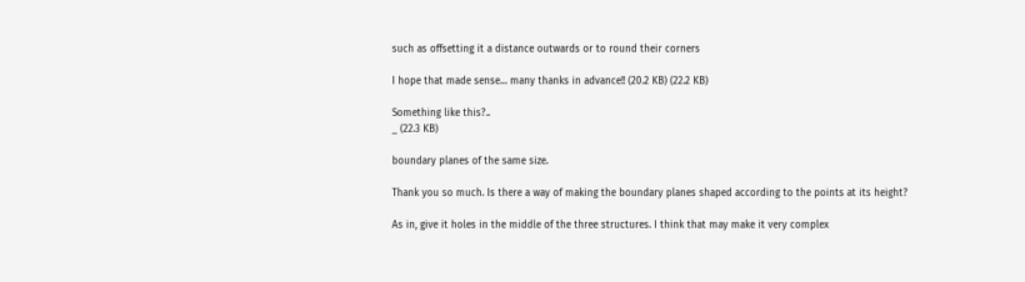such as offsetting it a distance outwards or to round their corners

I hope that made sense… many thanks in advance!! (20.2 KB) (22.2 KB)

Something like this?..
_ (22.3 KB)

boundary planes of the same size.

Thank you so much. Is there a way of making the boundary planes shaped according to the points at its height?

As in, give it holes in the middle of the three structures. I think that may make it very complex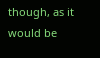though, as it would be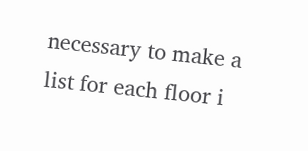necessary to make a list for each floor i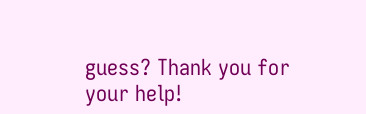guess? Thank you for your help!